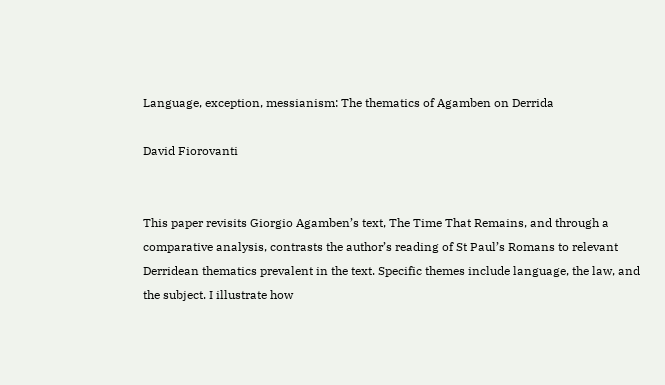Language, exception, messianism: The thematics of Agamben on Derrida

David Fiorovanti


This paper revisits Giorgio Agamben’s text, The Time That Remains, and through a comparative analysis, contrasts the author’s reading of St Paul’s Romans to relevant Derridean thematics prevalent in the text. Specific themes include language, the law, and the subject. I illustrate how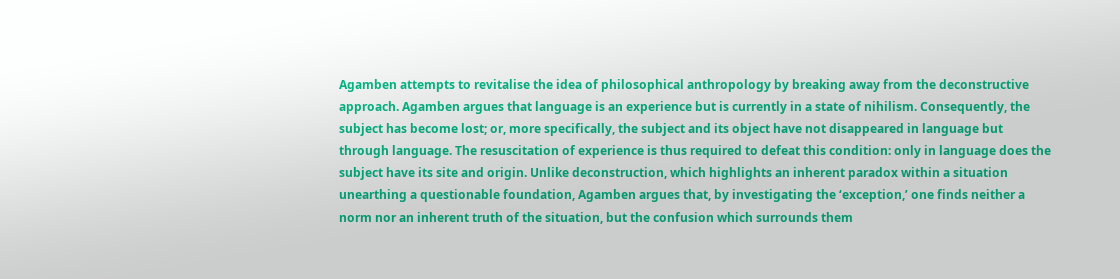Agamben attempts to revitalise the idea of philosophical anthropology by breaking away from the deconstructive approach. Agamben argues that language is an experience but is currently in a state of nihilism. Consequently, the subject has become lost; or, more specifically, the subject and its object have not disappeared in language but through language. The resuscitation of experience is thus required to defeat this condition: only in language does the subject have its site and origin. Unlike deconstruction, which highlights an inherent paradox within a situation unearthing a questionable foundation, Agamben argues that, by investigating the ‘exception,’ one finds neither a norm nor an inherent truth of the situation, but the confusion which surrounds them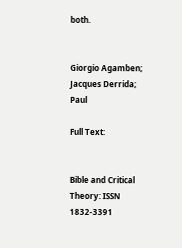both.


Giorgio Agamben; Jacques Derrida; Paul

Full Text:


Bible and Critical Theory: ISSN 1832-3391